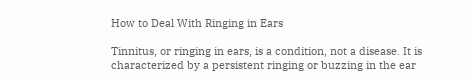How to Deal With Ringing in Ears

Tinnitus, or ringing in ears, is a condition, not a disease. It is characterized by a persistent ringing or buzzing in the ear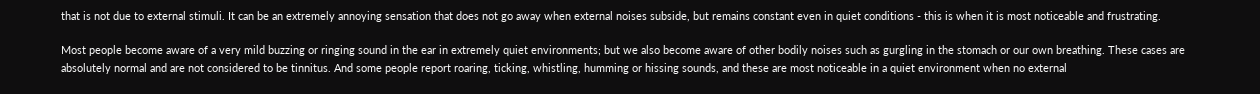that is not due to external stimuli. It can be an extremely annoying sensation that does not go away when external noises subside, but remains constant even in quiet conditions - this is when it is most noticeable and frustrating.

Most people become aware of a very mild buzzing or ringing sound in the ear in extremely quiet environments; but we also become aware of other bodily noises such as gurgling in the stomach or our own breathing. These cases are absolutely normal and are not considered to be tinnitus. And some people report roaring, ticking, whistling, humming or hissing sounds, and these are most noticeable in a quiet environment when no external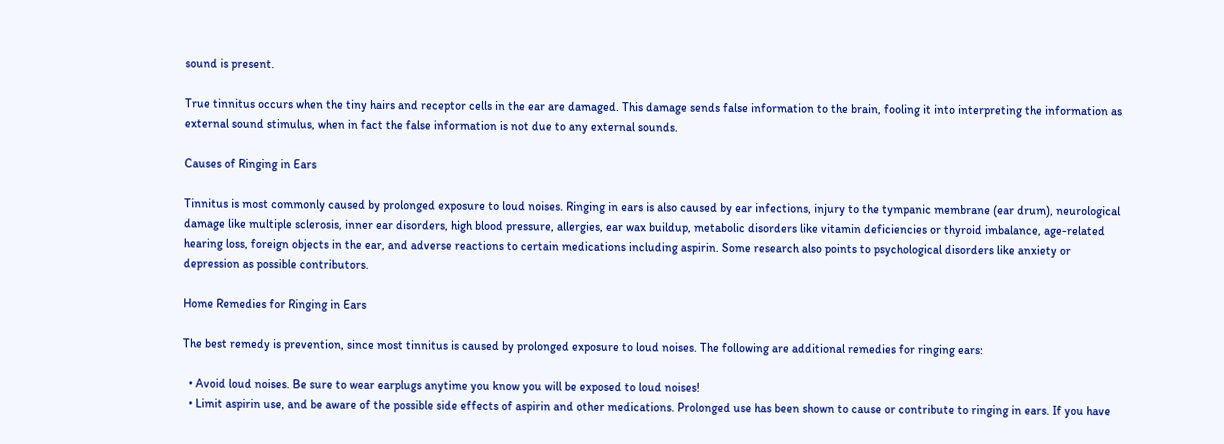sound is present.

True tinnitus occurs when the tiny hairs and receptor cells in the ear are damaged. This damage sends false information to the brain, fooling it into interpreting the information as external sound stimulus, when in fact the false information is not due to any external sounds.

Causes of Ringing in Ears

Tinnitus is most commonly caused by prolonged exposure to loud noises. Ringing in ears is also caused by ear infections, injury to the tympanic membrane (ear drum), neurological damage like multiple sclerosis, inner ear disorders, high blood pressure, allergies, ear wax buildup, metabolic disorders like vitamin deficiencies or thyroid imbalance, age-related hearing loss, foreign objects in the ear, and adverse reactions to certain medications including aspirin. Some research also points to psychological disorders like anxiety or depression as possible contributors.

Home Remedies for Ringing in Ears

The best remedy is prevention, since most tinnitus is caused by prolonged exposure to loud noises. The following are additional remedies for ringing ears:

  • Avoid loud noises. Be sure to wear earplugs anytime you know you will be exposed to loud noises!
  • Limit aspirin use, and be aware of the possible side effects of aspirin and other medications. Prolonged use has been shown to cause or contribute to ringing in ears. If you have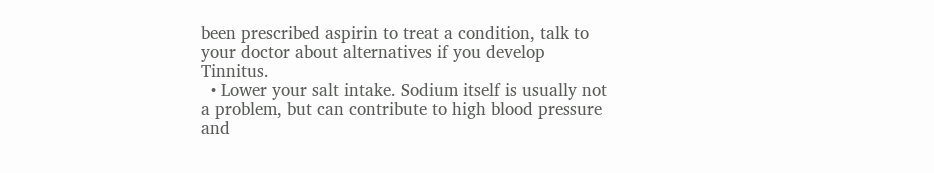been prescribed aspirin to treat a condition, talk to your doctor about alternatives if you develop Tinnitus.
  • Lower your salt intake. Sodium itself is usually not a problem, but can contribute to high blood pressure and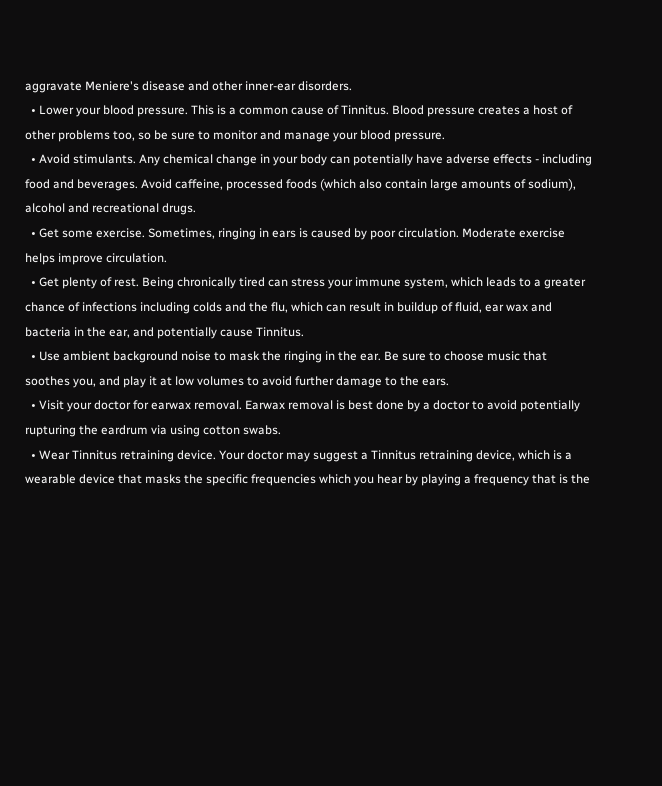aggravate Meniere's disease and other inner-ear disorders.
  • Lower your blood pressure. This is a common cause of Tinnitus. Blood pressure creates a host of other problems too, so be sure to monitor and manage your blood pressure.
  • Avoid stimulants. Any chemical change in your body can potentially have adverse effects - including food and beverages. Avoid caffeine, processed foods (which also contain large amounts of sodium), alcohol and recreational drugs.
  • Get some exercise. Sometimes, ringing in ears is caused by poor circulation. Moderate exercise helps improve circulation.
  • Get plenty of rest. Being chronically tired can stress your immune system, which leads to a greater chance of infections including colds and the flu, which can result in buildup of fluid, ear wax and bacteria in the ear, and potentially cause Tinnitus.
  • Use ambient background noise to mask the ringing in the ear. Be sure to choose music that soothes you, and play it at low volumes to avoid further damage to the ears.
  • Visit your doctor for earwax removal. Earwax removal is best done by a doctor to avoid potentially rupturing the eardrum via using cotton swabs.
  • Wear Tinnitus retraining device. Your doctor may suggest a Tinnitus retraining device, which is a wearable device that masks the specific frequencies which you hear by playing a frequency that is the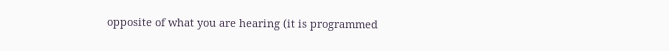opposite of what you are hearing (it is programmed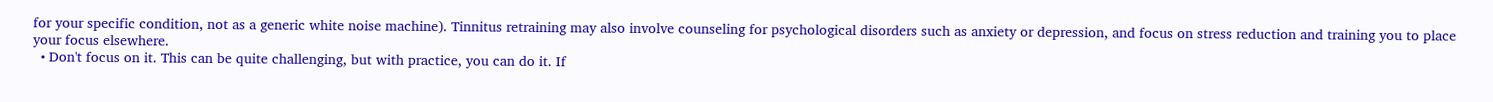for your specific condition, not as a generic white noise machine). Tinnitus retraining may also involve counseling for psychological disorders such as anxiety or depression, and focus on stress reduction and training you to place your focus elsewhere.
  • Don't focus on it. This can be quite challenging, but with practice, you can do it. If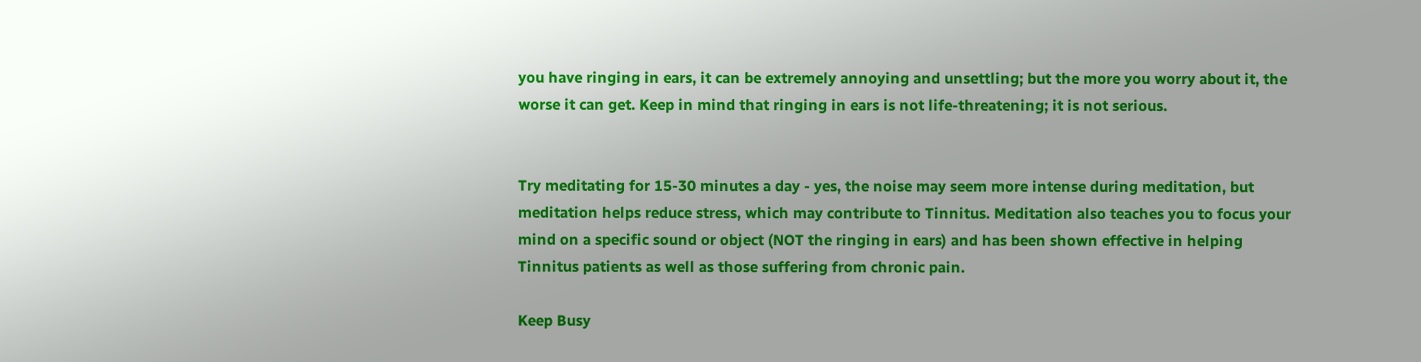you have ringing in ears, it can be extremely annoying and unsettling; but the more you worry about it, the worse it can get. Keep in mind that ringing in ears is not life-threatening; it is not serious.


Try meditating for 15-30 minutes a day - yes, the noise may seem more intense during meditation, but meditation helps reduce stress, which may contribute to Tinnitus. Meditation also teaches you to focus your mind on a specific sound or object (NOT the ringing in ears) and has been shown effective in helping Tinnitus patients as well as those suffering from chronic pain.

Keep Busy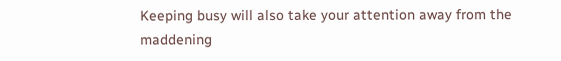Keeping busy will also take your attention away from the maddening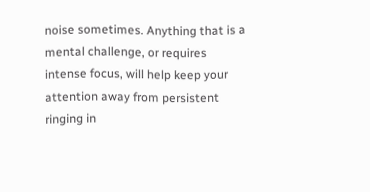noise sometimes. Anything that is a mental challenge, or requires intense focus, will help keep your attention away from persistent ringing in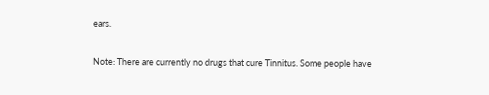ears.

Note: There are currently no drugs that cure Tinnitus. Some people have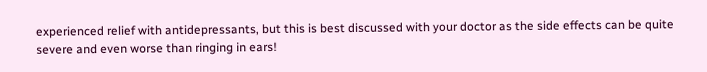experienced relief with antidepressants, but this is best discussed with your doctor as the side effects can be quite severe and even worse than ringing in ears!